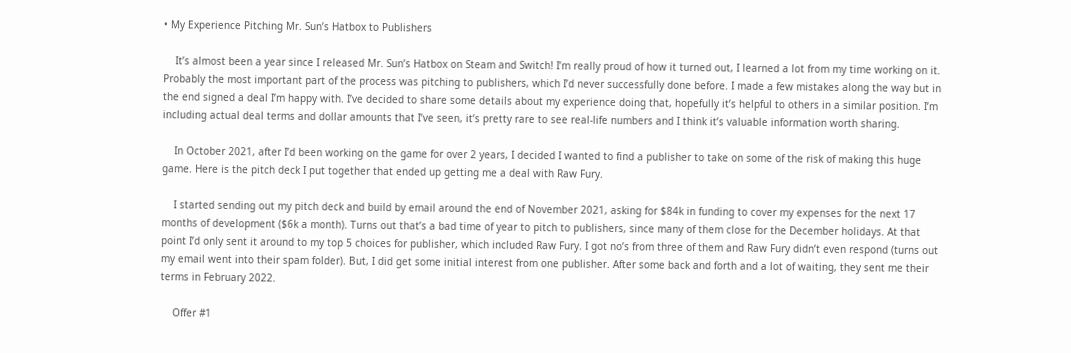• My Experience Pitching Mr. Sun’s Hatbox to Publishers

    It’s almost been a year since I released Mr. Sun’s Hatbox on Steam and Switch! I’m really proud of how it turned out, I learned a lot from my time working on it. Probably the most important part of the process was pitching to publishers, which I’d never successfully done before. I made a few mistakes along the way but in the end signed a deal I’m happy with. I’ve decided to share some details about my experience doing that, hopefully it’s helpful to others in a similar position. I’m including actual deal terms and dollar amounts that I’ve seen, it’s pretty rare to see real-life numbers and I think it’s valuable information worth sharing.

    In October 2021, after I’d been working on the game for over 2 years, I decided I wanted to find a publisher to take on some of the risk of making this huge game. Here is the pitch deck I put together that ended up getting me a deal with Raw Fury.

    I started sending out my pitch deck and build by email around the end of November 2021, asking for $84k in funding to cover my expenses for the next 17 months of development ($6k a month). Turns out that’s a bad time of year to pitch to publishers, since many of them close for the December holidays. At that point I’d only sent it around to my top 5 choices for publisher, which included Raw Fury. I got no’s from three of them and Raw Fury didn’t even respond (turns out my email went into their spam folder). But, I did get some initial interest from one publisher. After some back and forth and a lot of waiting, they sent me their terms in February 2022.

    Offer #1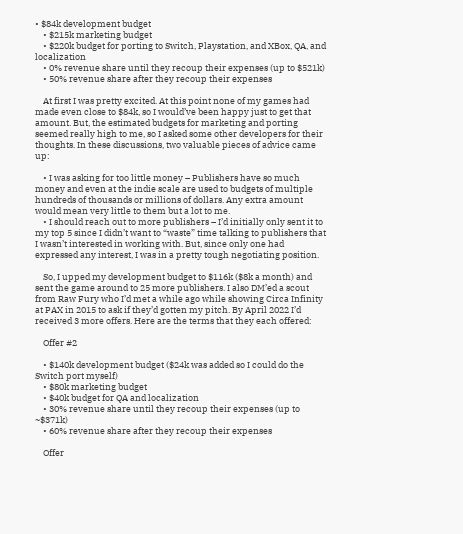• $84k development budget
    • $215k marketing budget
    • $220k budget for porting to Switch, Playstation, and XBox, QA, and localization
    • 0% revenue share until they recoup their expenses (up to $521k)
    • 50% revenue share after they recoup their expenses

    At first I was pretty excited. At this point none of my games had made even close to $84k, so I would’ve been happy just to get that amount. But, the estimated budgets for marketing and porting seemed really high to me, so I asked some other developers for their thoughts. In these discussions, two valuable pieces of advice came up:

    • I was asking for too little money – Publishers have so much money and even at the indie scale are used to budgets of multiple hundreds of thousands or millions of dollars. Any extra amount would mean very little to them but a lot to me.
    • I should reach out to more publishers – I’d initially only sent it to my top 5 since I didn’t want to “waste” time talking to publishers that I wasn’t interested in working with. But, since only one had expressed any interest, I was in a pretty tough negotiating position.

    So, I upped my development budget to $116k ($8k a month) and sent the game around to 25 more publishers. I also DM’ed a scout from Raw Fury who I’d met a while ago while showing Circa Infinity at PAX in 2015 to ask if they’d gotten my pitch. By April 2022 I’d received 3 more offers. Here are the terms that they each offered:

    Offer #2

    • $140k development budget ($24k was added so I could do the Switch port myself)
    • $80k marketing budget
    • $40k budget for QA and localization
    • 30% revenue share until they recoup their expenses (up to ~$371k)
    • 60% revenue share after they recoup their expenses

    Offer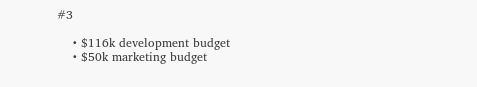#3

    • $116k development budget
    • $50k marketing budget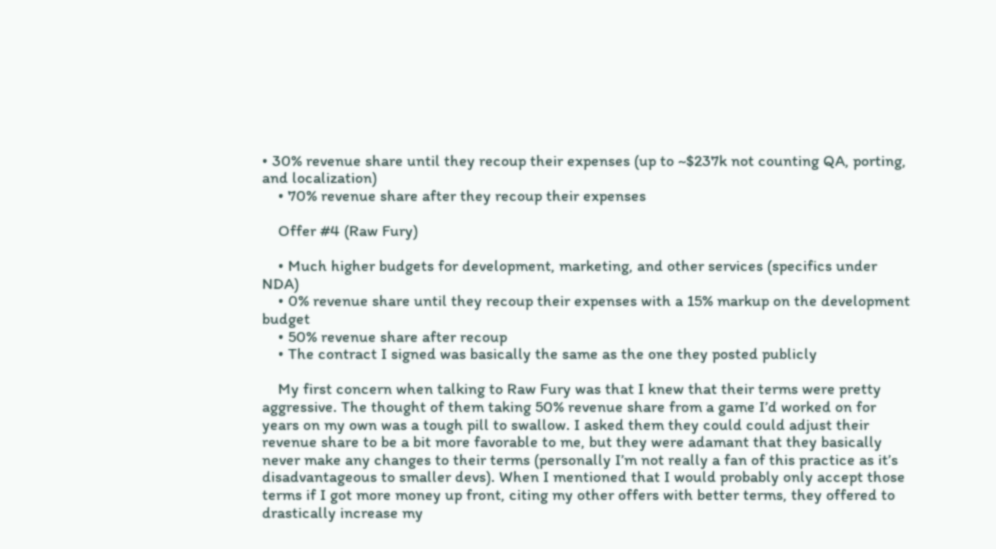• 30% revenue share until they recoup their expenses (up to ~$237k not counting QA, porting, and localization)
    • 70% revenue share after they recoup their expenses

    Offer #4 (Raw Fury)

    • Much higher budgets for development, marketing, and other services (specifics under NDA)
    • 0% revenue share until they recoup their expenses with a 15% markup on the development budget
    • 50% revenue share after recoup
    • The contract I signed was basically the same as the one they posted publicly

    My first concern when talking to Raw Fury was that I knew that their terms were pretty aggressive. The thought of them taking 50% revenue share from a game I’d worked on for years on my own was a tough pill to swallow. I asked them they could could adjust their revenue share to be a bit more favorable to me, but they were adamant that they basically never make any changes to their terms (personally I’m not really a fan of this practice as it’s disadvantageous to smaller devs). When I mentioned that I would probably only accept those terms if I got more money up front, citing my other offers with better terms, they offered to drastically increase my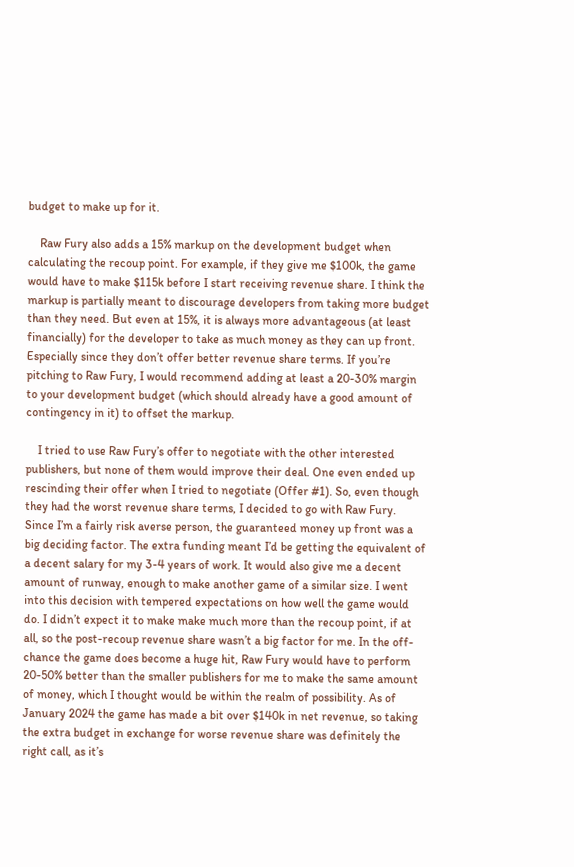budget to make up for it.

    Raw Fury also adds a 15% markup on the development budget when calculating the recoup point. For example, if they give me $100k, the game would have to make $115k before I start receiving revenue share. I think the markup is partially meant to discourage developers from taking more budget than they need. But even at 15%, it is always more advantageous (at least financially) for the developer to take as much money as they can up front. Especially since they don’t offer better revenue share terms. If you’re pitching to Raw Fury, I would recommend adding at least a 20-30% margin to your development budget (which should already have a good amount of contingency in it) to offset the markup.

    I tried to use Raw Fury’s offer to negotiate with the other interested publishers, but none of them would improve their deal. One even ended up rescinding their offer when I tried to negotiate (Offer #1). So, even though they had the worst revenue share terms, I decided to go with Raw Fury. Since I’m a fairly risk averse person, the guaranteed money up front was a big deciding factor. The extra funding meant I’d be getting the equivalent of a decent salary for my 3-4 years of work. It would also give me a decent amount of runway, enough to make another game of a similar size. I went into this decision with tempered expectations on how well the game would do. I didn’t expect it to make make much more than the recoup point, if at all, so the post-recoup revenue share wasn’t a big factor for me. In the off-chance the game does become a huge hit, Raw Fury would have to perform 20-50% better than the smaller publishers for me to make the same amount of money, which I thought would be within the realm of possibility. As of January 2024 the game has made a bit over $140k in net revenue, so taking the extra budget in exchange for worse revenue share was definitely the right call, as it’s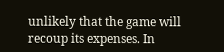unlikely that the game will recoup its expenses. In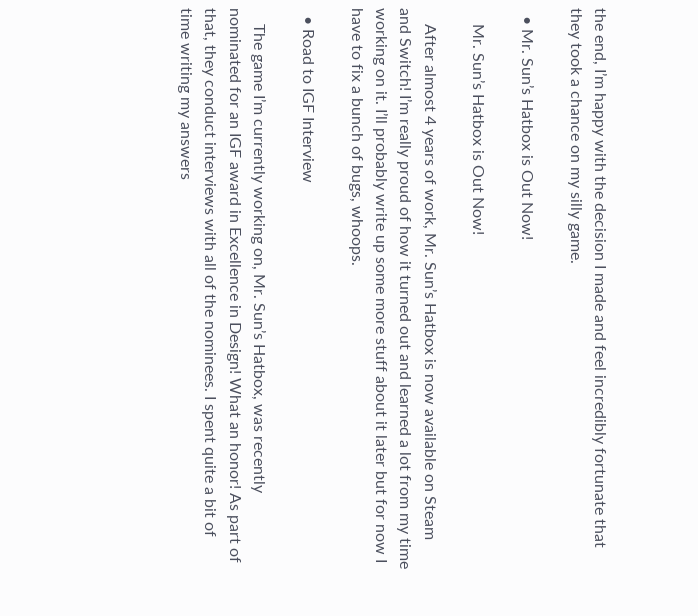the end, I’m happy with the decision I made and feel incredibly fortunate that they took a chance on my silly game.

  • Mr. Sun’s Hatbox is Out Now!

    Mr. Sun’s Hatbox is Out Now!

    After almost 4 years of work, Mr. Sun’s Hatbox is now available on Steam and Switch! I’m really proud of how it turned out and learned a lot from my time working on it. I’ll probably write up some more stuff about it later but for now I have to fix a bunch of bugs, whoops.

  • Road to IGF Interview

    The game I’m currently working on, Mr. Sun’s Hatbox, was recently nominated for an IGF award in Excellence in Design! What an honor! As part of that, they conduct interviews with all of the nominees. I spent quite a bit of time writing my answers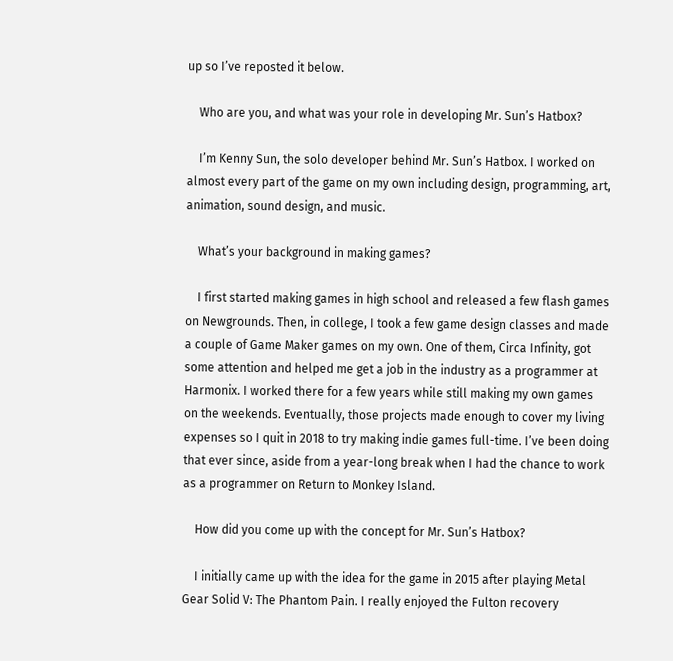up so I’ve reposted it below.

    Who are you, and what was your role in developing Mr. Sun’s Hatbox?

    I’m Kenny Sun, the solo developer behind Mr. Sun’s Hatbox. I worked on almost every part of the game on my own including design, programming, art, animation, sound design, and music.

    What’s your background in making games?

    I first started making games in high school and released a few flash games on Newgrounds. Then, in college, I took a few game design classes and made a couple of Game Maker games on my own. One of them, Circa Infinity, got some attention and helped me get a job in the industry as a programmer at Harmonix. I worked there for a few years while still making my own games on the weekends. Eventually, those projects made enough to cover my living expenses so I quit in 2018 to try making indie games full-time. I’ve been doing that ever since, aside from a year-long break when I had the chance to work as a programmer on Return to Monkey Island.

    How did you come up with the concept for Mr. Sun’s Hatbox?

    I initially came up with the idea for the game in 2015 after playing Metal Gear Solid V: The Phantom Pain. I really enjoyed the Fulton recovery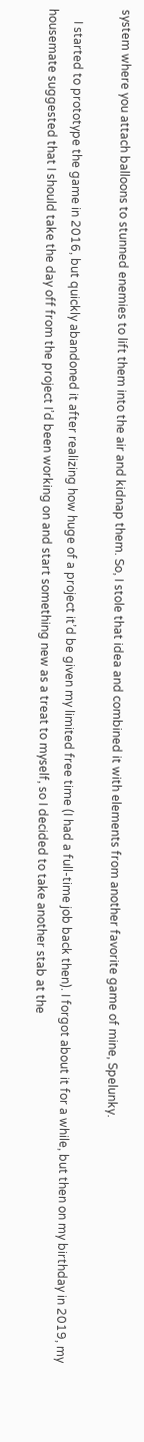system where you attach balloons to stunned enemies to lift them into the air and kidnap them. So, I stole that idea and combined it with elements from another favorite game of mine, Spelunky.

    I started to prototype the game in 2016, but quickly abandoned it after realizing how huge of a project it’d be given my limited free time (I had a full-time job back then). I forgot about it for a while, but then on my birthday in 2019, my housemate suggested that I should take the day off from the project I’d been working on and start something new as a treat to myself, so I decided to take another stab at the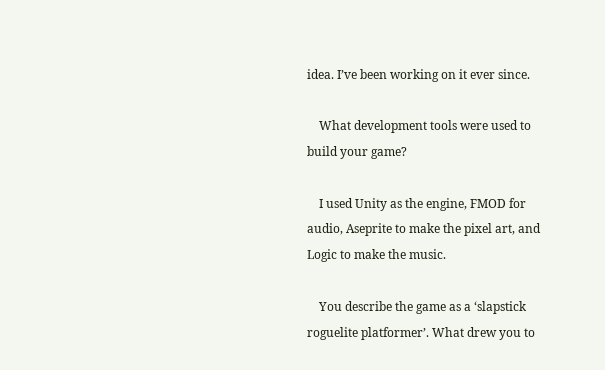idea. I’ve been working on it ever since.

    What development tools were used to build your game?

    I used Unity as the engine, FMOD for audio, Aseprite to make the pixel art, and Logic to make the music.

    You describe the game as a ‘slapstick roguelite platformer’. What drew you to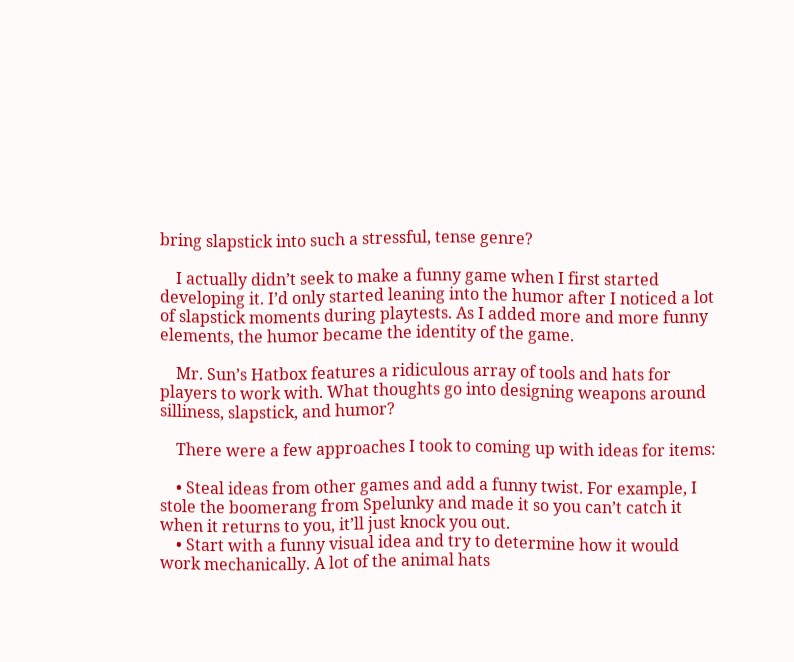bring slapstick into such a stressful, tense genre?

    I actually didn’t seek to make a funny game when I first started developing it. I’d only started leaning into the humor after I noticed a lot of slapstick moments during playtests. As I added more and more funny elements, the humor became the identity of the game.

    Mr. Sun’s Hatbox features a ridiculous array of tools and hats for players to work with. What thoughts go into designing weapons around silliness, slapstick, and humor?

    There were a few approaches I took to coming up with ideas for items:

    • Steal ideas from other games and add a funny twist. For example, I stole the boomerang from Spelunky and made it so you can’t catch it when it returns to you, it’ll just knock you out.
    • Start with a funny visual idea and try to determine how it would work mechanically. A lot of the animal hats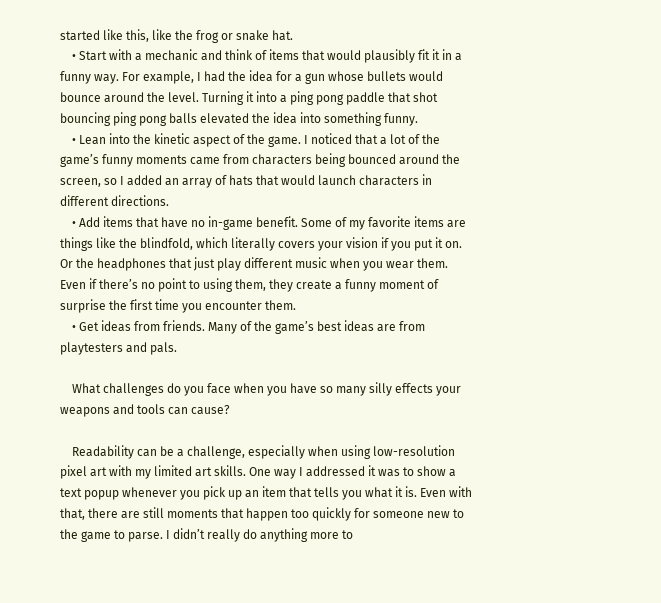started like this, like the frog or snake hat.
    • Start with a mechanic and think of items that would plausibly fit it in a funny way. For example, I had the idea for a gun whose bullets would bounce around the level. Turning it into a ping pong paddle that shot bouncing ping pong balls elevated the idea into something funny.
    • Lean into the kinetic aspect of the game. I noticed that a lot of the game’s funny moments came from characters being bounced around the screen, so I added an array of hats that would launch characters in different directions.
    • Add items that have no in-game benefit. Some of my favorite items are things like the blindfold, which literally covers your vision if you put it on. Or the headphones that just play different music when you wear them. Even if there’s no point to using them, they create a funny moment of surprise the first time you encounter them.
    • Get ideas from friends. Many of the game’s best ideas are from playtesters and pals.

    What challenges do you face when you have so many silly effects your weapons and tools can cause?

    Readability can be a challenge, especially when using low-resolution pixel art with my limited art skills. One way I addressed it was to show a text popup whenever you pick up an item that tells you what it is. Even with that, there are still moments that happen too quickly for someone new to the game to parse. I didn’t really do anything more to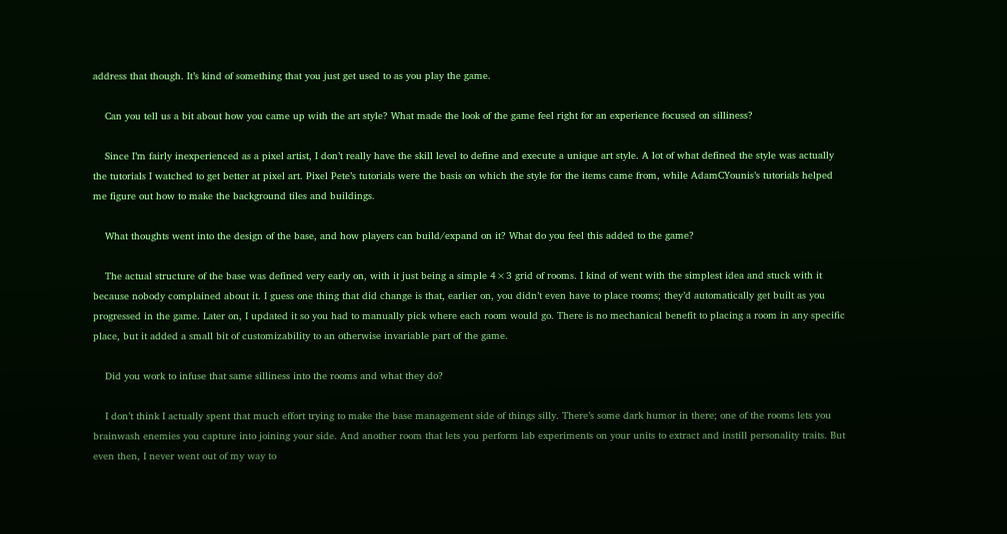address that though. It’s kind of something that you just get used to as you play the game.

    Can you tell us a bit about how you came up with the art style? What made the look of the game feel right for an experience focused on silliness?

    Since I’m fairly inexperienced as a pixel artist, I don’t really have the skill level to define and execute a unique art style. A lot of what defined the style was actually the tutorials I watched to get better at pixel art. Pixel Pete’s tutorials were the basis on which the style for the items came from, while AdamCYounis’s tutorials helped me figure out how to make the background tiles and buildings.

    What thoughts went into the design of the base, and how players can build/expand on it? What do you feel this added to the game?

    The actual structure of the base was defined very early on, with it just being a simple 4×3 grid of rooms. I kind of went with the simplest idea and stuck with it because nobody complained about it. I guess one thing that did change is that, earlier on, you didn’t even have to place rooms; they’d automatically get built as you progressed in the game. Later on, I updated it so you had to manually pick where each room would go. There is no mechanical benefit to placing a room in any specific place, but it added a small bit of customizability to an otherwise invariable part of the game.

    Did you work to infuse that same silliness into the rooms and what they do?

    I don’t think I actually spent that much effort trying to make the base management side of things silly. There’s some dark humor in there; one of the rooms lets you brainwash enemies you capture into joining your side. And another room that lets you perform lab experiments on your units to extract and instill personality traits. But even then, I never went out of my way to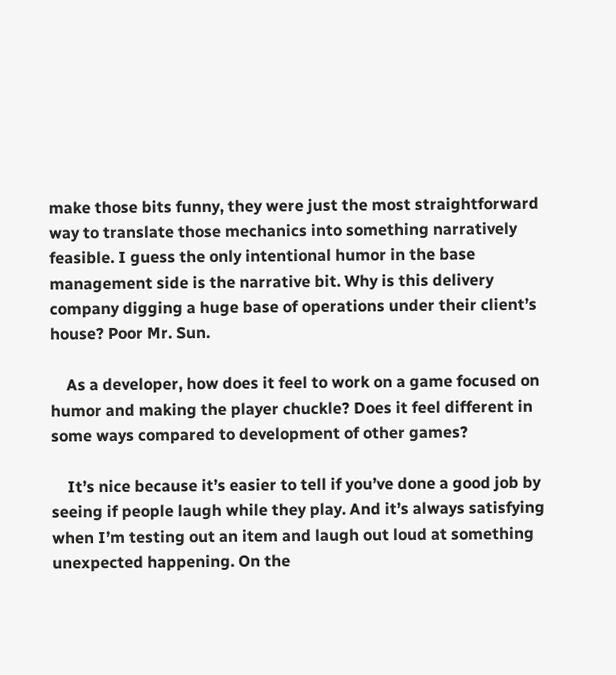make those bits funny, they were just the most straightforward way to translate those mechanics into something narratively feasible. I guess the only intentional humor in the base management side is the narrative bit. Why is this delivery company digging a huge base of operations under their client’s house? Poor Mr. Sun.

    As a developer, how does it feel to work on a game focused on humor and making the player chuckle? Does it feel different in some ways compared to development of other games?

    It’s nice because it’s easier to tell if you’ve done a good job by seeing if people laugh while they play. And it’s always satisfying when I’m testing out an item and laugh out loud at something unexpected happening. On the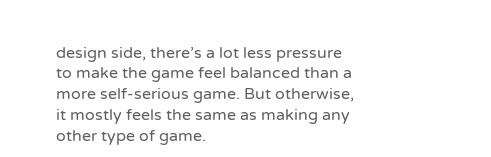design side, there’s a lot less pressure to make the game feel balanced than a more self-serious game. But otherwise, it mostly feels the same as making any other type of game.